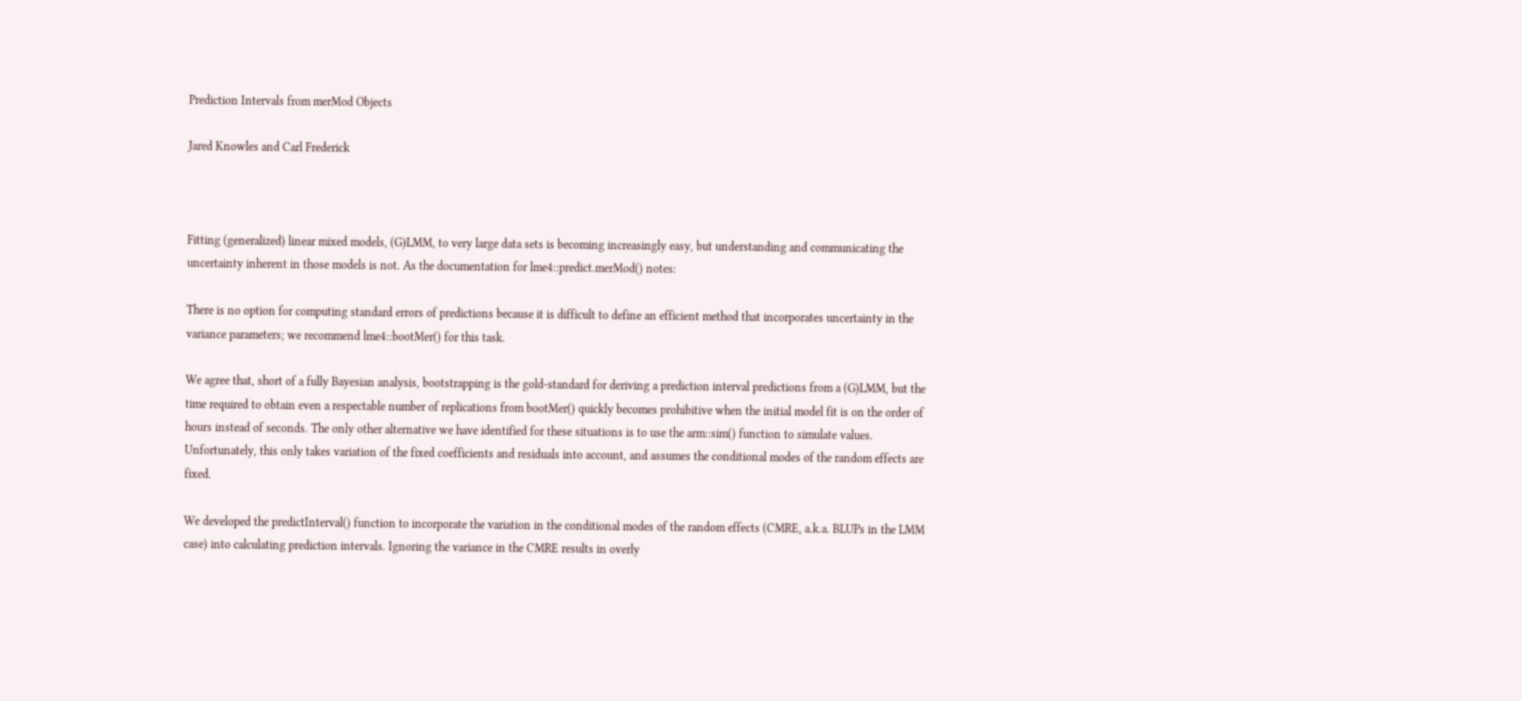Prediction Intervals from merMod Objects

Jared Knowles and Carl Frederick



Fitting (generalized) linear mixed models, (G)LMM, to very large data sets is becoming increasingly easy, but understanding and communicating the uncertainty inherent in those models is not. As the documentation for lme4::predict.merMod() notes:

There is no option for computing standard errors of predictions because it is difficult to define an efficient method that incorporates uncertainty in the variance parameters; we recommend lme4::bootMer() for this task.

We agree that, short of a fully Bayesian analysis, bootstrapping is the gold-standard for deriving a prediction interval predictions from a (G)LMM, but the time required to obtain even a respectable number of replications from bootMer() quickly becomes prohibitive when the initial model fit is on the order of hours instead of seconds. The only other alternative we have identified for these situations is to use the arm::sim() function to simulate values. Unfortunately, this only takes variation of the fixed coefficients and residuals into account, and assumes the conditional modes of the random effects are fixed.

We developed the predictInterval() function to incorporate the variation in the conditional modes of the random effects (CMRE, a.k.a. BLUPs in the LMM case) into calculating prediction intervals. Ignoring the variance in the CMRE results in overly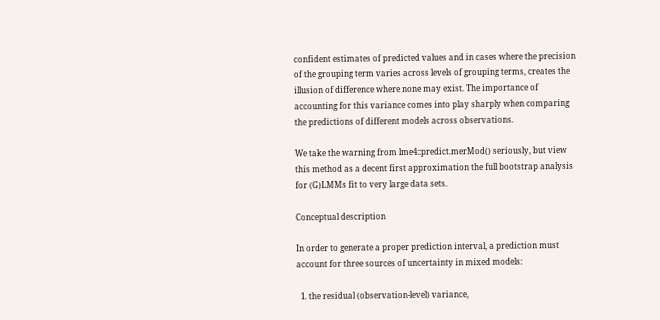confident estimates of predicted values and in cases where the precision of the grouping term varies across levels of grouping terms, creates the illusion of difference where none may exist. The importance of accounting for this variance comes into play sharply when comparing the predictions of different models across observations.

We take the warning from lme4::predict.merMod() seriously, but view this method as a decent first approximation the full bootstrap analysis for (G)LMMs fit to very large data sets.

Conceptual description

In order to generate a proper prediction interval, a prediction must account for three sources of uncertainty in mixed models:

  1. the residual (observation-level) variance,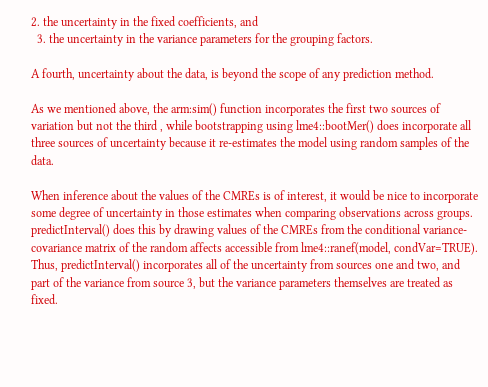2. the uncertainty in the fixed coefficients, and
  3. the uncertainty in the variance parameters for the grouping factors.

A fourth, uncertainty about the data, is beyond the scope of any prediction method.

As we mentioned above, the arm:sim() function incorporates the first two sources of variation but not the third , while bootstrapping using lme4::bootMer() does incorporate all three sources of uncertainty because it re-estimates the model using random samples of the data.

When inference about the values of the CMREs is of interest, it would be nice to incorporate some degree of uncertainty in those estimates when comparing observations across groups. predictInterval() does this by drawing values of the CMREs from the conditional variance-covariance matrix of the random affects accessible from lme4::ranef(model, condVar=TRUE). Thus, predictInterval() incorporates all of the uncertainty from sources one and two, and part of the variance from source 3, but the variance parameters themselves are treated as fixed.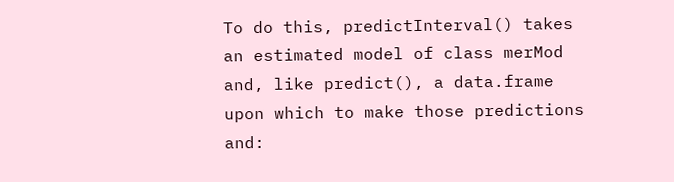To do this, predictInterval() takes an estimated model of class merMod and, like predict(), a data.frame upon which to make those predictions and: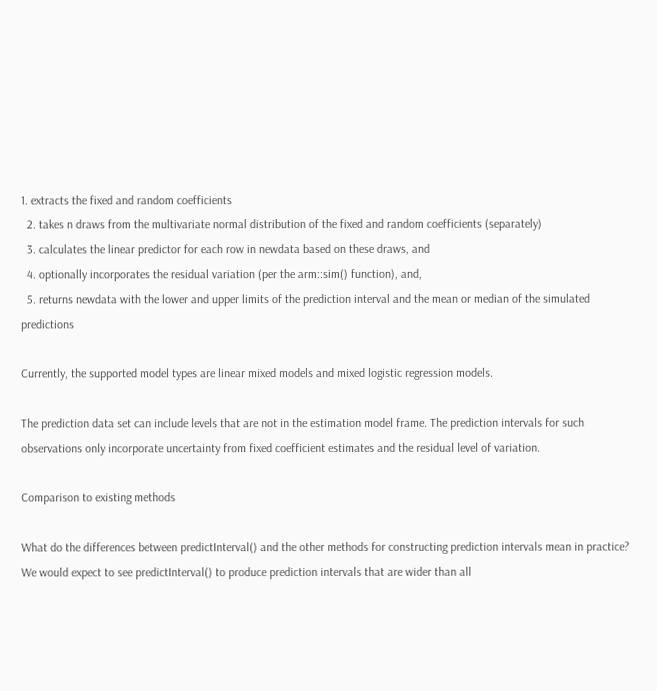1. extracts the fixed and random coefficients
  2. takes n draws from the multivariate normal distribution of the fixed and random coefficients (separately)
  3. calculates the linear predictor for each row in newdata based on these draws, and
  4. optionally incorporates the residual variation (per the arm::sim() function), and,
  5. returns newdata with the lower and upper limits of the prediction interval and the mean or median of the simulated predictions

Currently, the supported model types are linear mixed models and mixed logistic regression models.

The prediction data set can include levels that are not in the estimation model frame. The prediction intervals for such observations only incorporate uncertainty from fixed coefficient estimates and the residual level of variation.

Comparison to existing methods

What do the differences between predictInterval() and the other methods for constructing prediction intervals mean in practice? We would expect to see predictInterval() to produce prediction intervals that are wider than all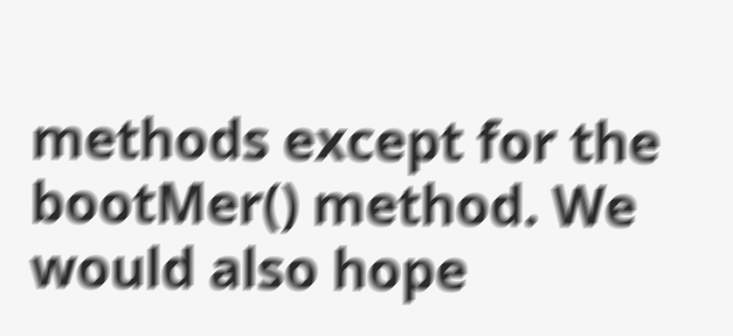methods except for the bootMer() method. We would also hope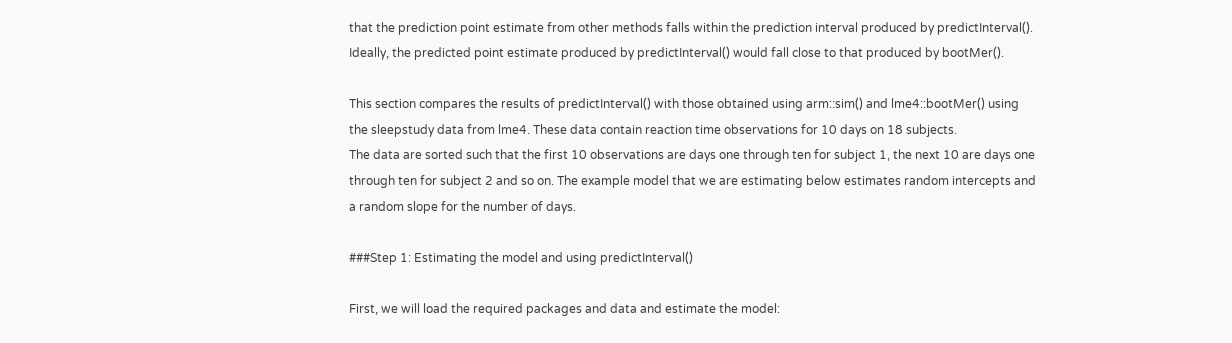that the prediction point estimate from other methods falls within the prediction interval produced by predictInterval(). Ideally, the predicted point estimate produced by predictInterval() would fall close to that produced by bootMer().

This section compares the results of predictInterval() with those obtained using arm::sim() and lme4::bootMer() using the sleepstudy data from lme4. These data contain reaction time observations for 10 days on 18 subjects.
The data are sorted such that the first 10 observations are days one through ten for subject 1, the next 10 are days one through ten for subject 2 and so on. The example model that we are estimating below estimates random intercepts and a random slope for the number of days.

###Step 1: Estimating the model and using predictInterval()

First, we will load the required packages and data and estimate the model: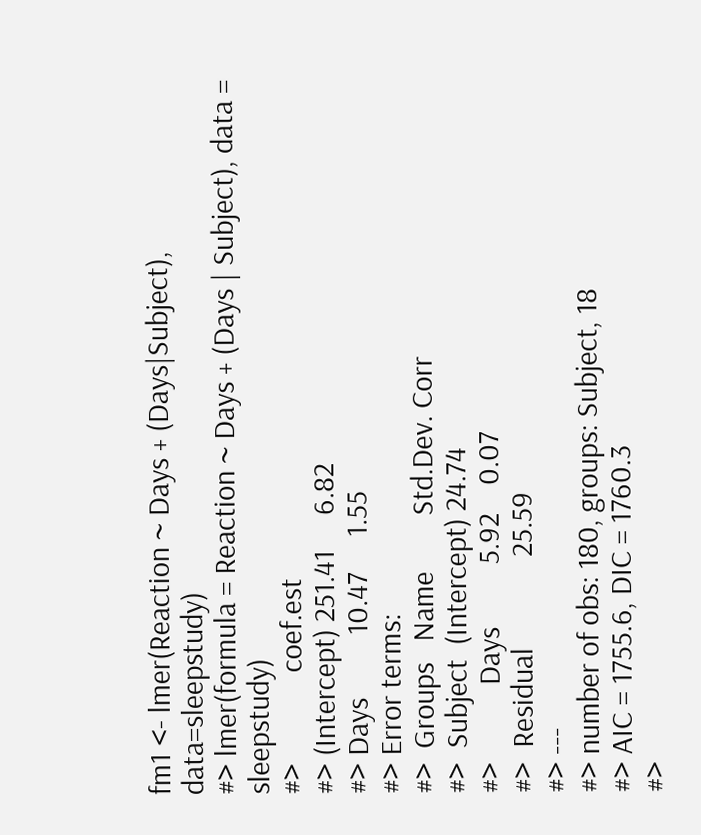fm1 <- lmer(Reaction ~ Days + (Days|Subject), data=sleepstudy)
#> lmer(formula = Reaction ~ Days + (Days | Subject), data = sleepstudy)
#>             coef.est
#> (Intercept) 251.41     6.82
#> Days         10.47     1.55
#> Error terms:
#>  Groups   Name        Std.Dev. Corr
#>  Subject  (Intercept) 24.74
#>           Days         5.92    0.07
#>  Residual             25.59
#> ---
#> number of obs: 180, groups: Subject, 18
#> AIC = 1755.6, DIC = 1760.3
#>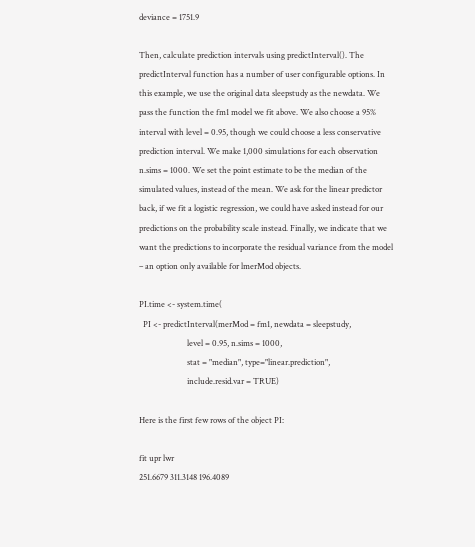deviance = 1751.9

Then, calculate prediction intervals using predictInterval(). The predictInterval function has a number of user configurable options. In this example, we use the original data sleepstudy as the newdata. We pass the function the fm1 model we fit above. We also choose a 95% interval with level = 0.95, though we could choose a less conservative prediction interval. We make 1,000 simulations for each observation n.sims = 1000. We set the point estimate to be the median of the simulated values, instead of the mean. We ask for the linear predictor back, if we fit a logistic regression, we could have asked instead for our predictions on the probability scale instead. Finally, we indicate that we want the predictions to incorporate the residual variance from the model – an option only available for lmerMod objects.

PI.time <- system.time(
  PI <- predictInterval(merMod = fm1, newdata = sleepstudy,
                        level = 0.95, n.sims = 1000,
                        stat = "median", type="linear.prediction",
                        include.resid.var = TRUE)

Here is the first few rows of the object PI:

fit upr lwr
251.6679 311.3148 196.4089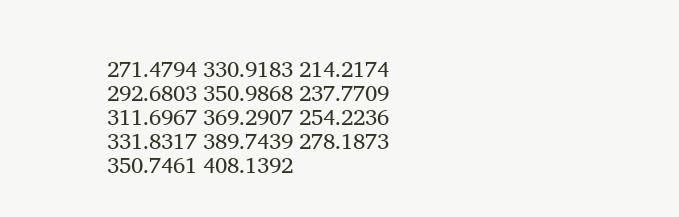271.4794 330.9183 214.2174
292.6803 350.9868 237.7709
311.6967 369.2907 254.2236
331.8317 389.7439 278.1873
350.7461 408.1392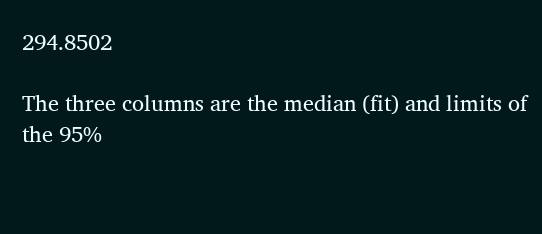294.8502

The three columns are the median (fit) and limits of the 95%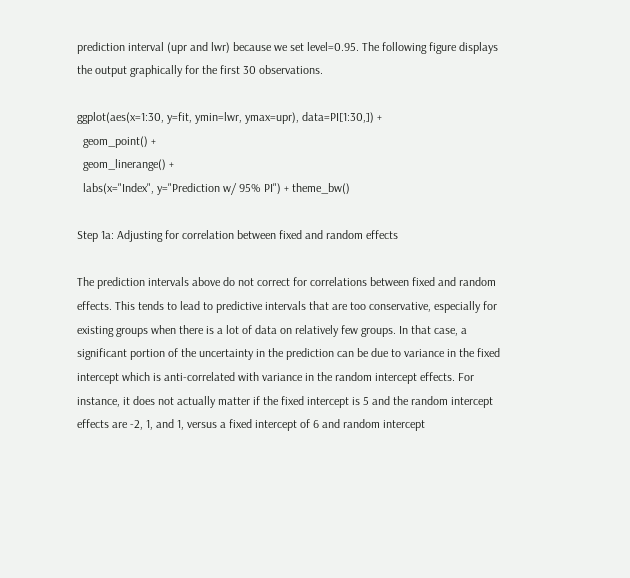prediction interval (upr and lwr) because we set level=0.95. The following figure displays the output graphically for the first 30 observations.

ggplot(aes(x=1:30, y=fit, ymin=lwr, ymax=upr), data=PI[1:30,]) +
  geom_point() +
  geom_linerange() +
  labs(x="Index", y="Prediction w/ 95% PI") + theme_bw()

Step 1a: Adjusting for correlation between fixed and random effects

The prediction intervals above do not correct for correlations between fixed and random effects. This tends to lead to predictive intervals that are too conservative, especially for existing groups when there is a lot of data on relatively few groups. In that case, a significant portion of the uncertainty in the prediction can be due to variance in the fixed intercept which is anti-correlated with variance in the random intercept effects. For instance, it does not actually matter if the fixed intercept is 5 and the random intercept effects are -2, 1, and 1, versus a fixed intercept of 6 and random intercept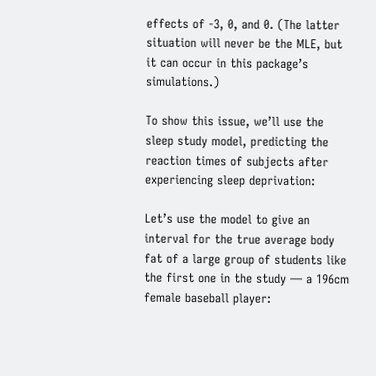effects of -3, 0, and 0. (The latter situation will never be the MLE, but it can occur in this package’s simulations.)

To show this issue, we’ll use the sleep study model, predicting the reaction times of subjects after experiencing sleep deprivation:

Let’s use the model to give an interval for the true average body fat of a large group of students like the first one in the study — a 196cm female baseball player: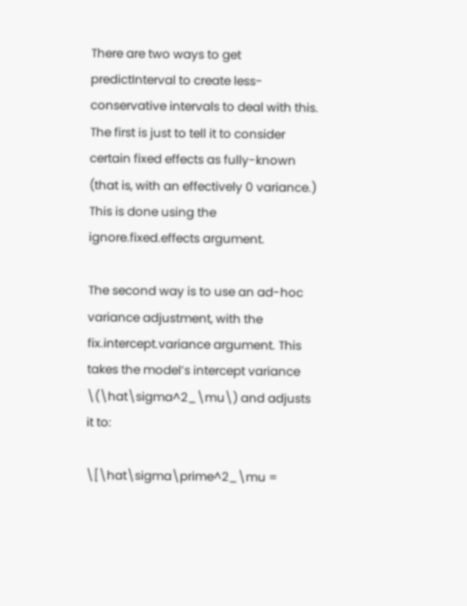There are two ways to get predictInterval to create less-conservative intervals to deal with this. The first is just to tell it to consider certain fixed effects as fully-known (that is, with an effectively 0 variance.) This is done using the ignore.fixed.effects argument.

The second way is to use an ad-hoc variance adjustment, with the fix.intercept.variance argument. This takes the model’s intercept variance \(\hat\sigma^2_\mu\) and adjusts it to:

\[\hat\sigma\prime^2_\mu =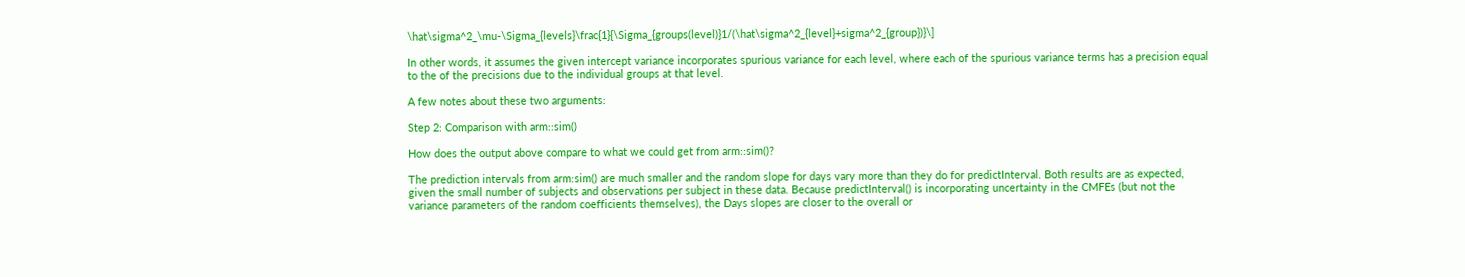\hat\sigma^2_\mu-\Sigma_{levels}\frac{1}{\Sigma_{groups(level)}1/(\hat\sigma^2_{level}+sigma^2_{group})}\]

In other words, it assumes the given intercept variance incorporates spurious variance for each level, where each of the spurious variance terms has a precision equal to the of the precisions due to the individual groups at that level.

A few notes about these two arguments:

Step 2: Comparison with arm::sim()

How does the output above compare to what we could get from arm::sim()?

The prediction intervals from arm:sim() are much smaller and the random slope for days vary more than they do for predictInterval. Both results are as expected, given the small number of subjects and observations per subject in these data. Because predictInterval() is incorporating uncertainty in the CMFEs (but not the variance parameters of the random coefficients themselves), the Days slopes are closer to the overall or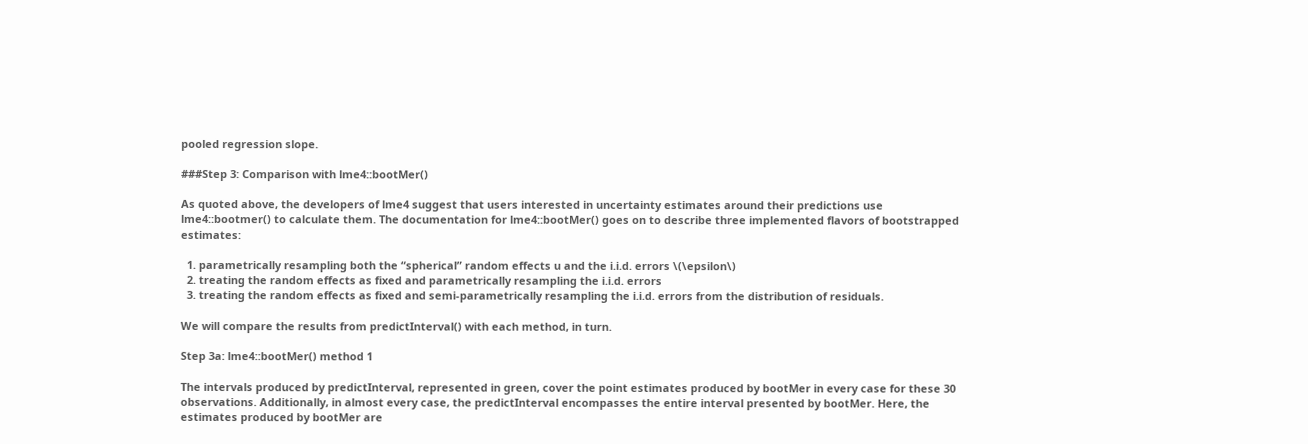pooled regression slope.

###Step 3: Comparison with lme4::bootMer()

As quoted above, the developers of lme4 suggest that users interested in uncertainty estimates around their predictions use lme4::bootmer() to calculate them. The documentation for lme4::bootMer() goes on to describe three implemented flavors of bootstrapped estimates:

  1. parametrically resampling both the “spherical” random effects u and the i.i.d. errors \(\epsilon\)
  2. treating the random effects as fixed and parametrically resampling the i.i.d. errors
  3. treating the random effects as fixed and semi-parametrically resampling the i.i.d. errors from the distribution of residuals.

We will compare the results from predictInterval() with each method, in turn.

Step 3a: lme4::bootMer() method 1

The intervals produced by predictInterval, represented in green, cover the point estimates produced by bootMer in every case for these 30 observations. Additionally, in almost every case, the predictInterval encompasses the entire interval presented by bootMer. Here, the estimates produced by bootMer are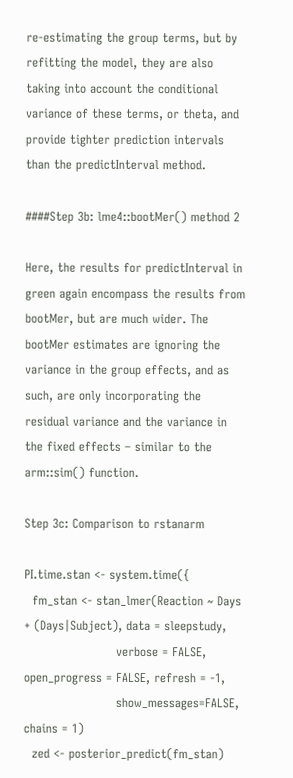re-estimating the group terms, but by refitting the model, they are also taking into account the conditional variance of these terms, or theta, and provide tighter prediction intervals than the predictInterval method.

####Step 3b: lme4::bootMer() method 2

Here, the results for predictInterval in green again encompass the results from bootMer, but are much wider. The bootMer estimates are ignoring the variance in the group effects, and as such, are only incorporating the residual variance and the variance in the fixed effects – similar to the arm::sim() function.

Step 3c: Comparison to rstanarm

PI.time.stan <- system.time({
  fm_stan <- stan_lmer(Reaction ~ Days + (Days|Subject), data = sleepstudy,
                       verbose = FALSE, open_progress = FALSE, refresh = -1,
                       show_messages=FALSE, chains = 1)
  zed <- posterior_predict(fm_stan)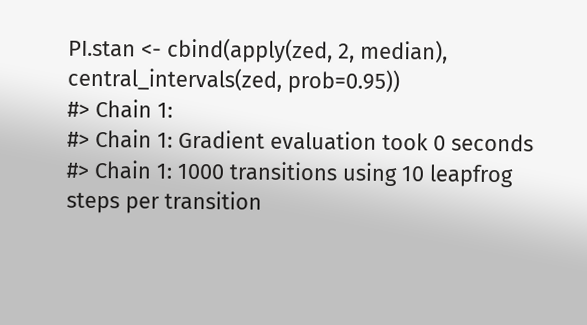PI.stan <- cbind(apply(zed, 2, median), central_intervals(zed, prob=0.95))
#> Chain 1:
#> Chain 1: Gradient evaluation took 0 seconds
#> Chain 1: 1000 transitions using 10 leapfrog steps per transition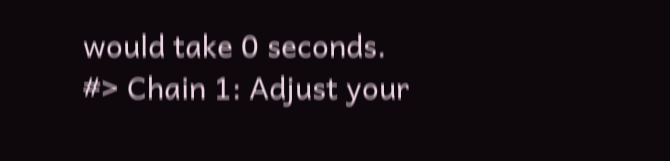would take 0 seconds.
#> Chain 1: Adjust your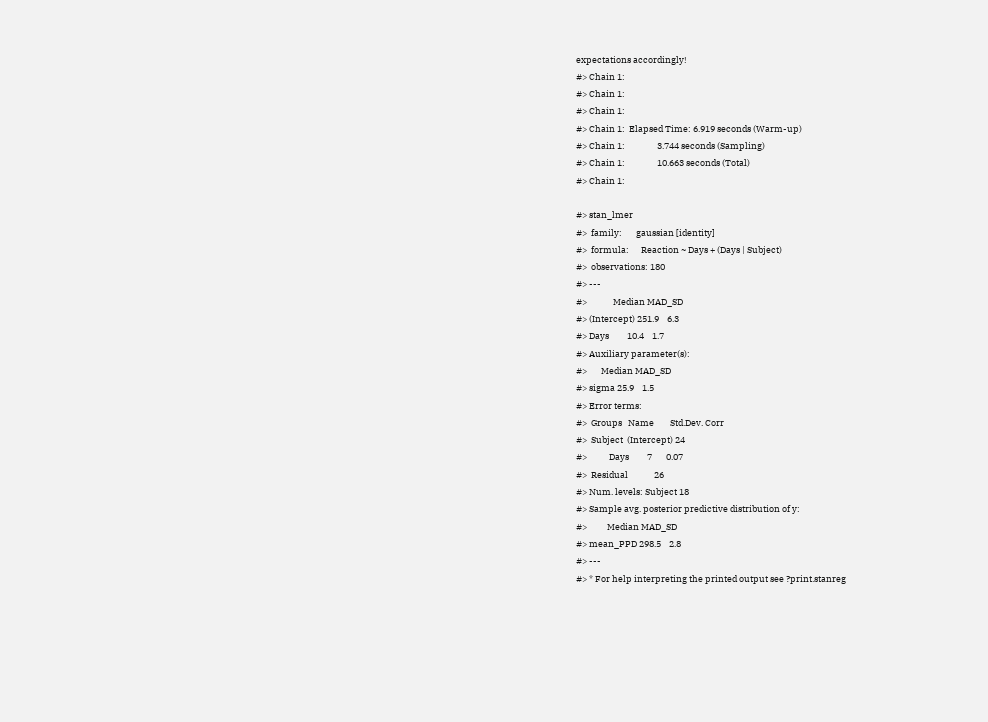expectations accordingly!
#> Chain 1:
#> Chain 1:
#> Chain 1:
#> Chain 1:  Elapsed Time: 6.919 seconds (Warm-up)
#> Chain 1:                3.744 seconds (Sampling)
#> Chain 1:                10.663 seconds (Total)
#> Chain 1:

#> stan_lmer
#>  family:       gaussian [identity]
#>  formula:      Reaction ~ Days + (Days | Subject)
#>  observations: 180
#> ---
#>             Median MAD_SD
#> (Intercept) 251.9    6.3
#> Days         10.4    1.7
#> Auxiliary parameter(s):
#>       Median MAD_SD
#> sigma 25.9    1.5
#> Error terms:
#>  Groups   Name        Std.Dev. Corr
#>  Subject  (Intercept) 24
#>           Days         7       0.07
#>  Residual             26
#> Num. levels: Subject 18
#> Sample avg. posterior predictive distribution of y:
#>          Median MAD_SD
#> mean_PPD 298.5    2.8
#> ---
#> * For help interpreting the printed output see ?print.stanreg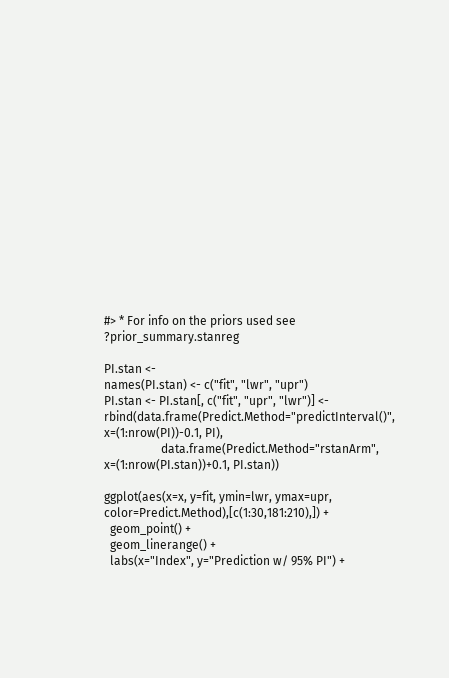#> * For info on the priors used see ?prior_summary.stanreg

PI.stan <-
names(PI.stan) <- c("fit", "lwr", "upr")
PI.stan <- PI.stan[, c("fit", "upr", "lwr")] <- rbind(data.frame(Predict.Method="predictInterval()", x=(1:nrow(PI))-0.1, PI),
                   data.frame(Predict.Method="rstanArm", x=(1:nrow(PI.stan))+0.1, PI.stan))

ggplot(aes(x=x, y=fit, ymin=lwr, ymax=upr, color=Predict.Method),[c(1:30,181:210),]) +
  geom_point() +
  geom_linerange() +
  labs(x="Index", y="Prediction w/ 95% PI") +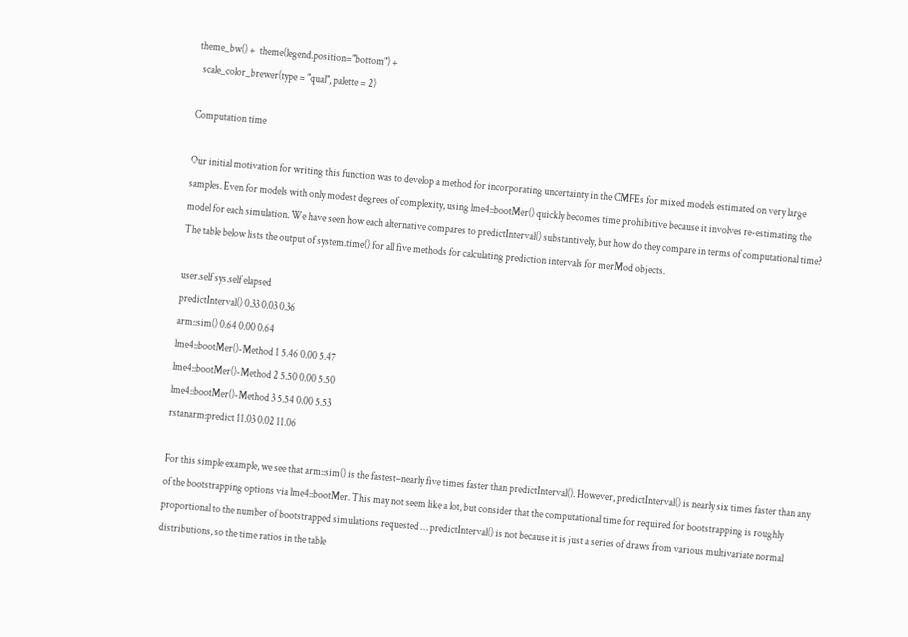theme_bw() +  theme(legend.position="bottom") +
  scale_color_brewer(type = "qual", palette = 2)

Computation time

Our initial motivation for writing this function was to develop a method for incorporating uncertainty in the CMFEs for mixed models estimated on very large samples. Even for models with only modest degrees of complexity, using lme4::bootMer() quickly becomes time prohibitive because it involves re-estimating the model for each simulation. We have seen how each alternative compares to predictInterval() substantively, but how do they compare in terms of computational time? The table below lists the output of system.time() for all five methods for calculating prediction intervals for merMod objects.

user.self sys.self elapsed
predictInterval() 0.33 0.03 0.36
arm::sim() 0.64 0.00 0.64
lme4::bootMer()-Method 1 5.46 0.00 5.47
lme4::bootMer()-Method 2 5.50 0.00 5.50
lme4::bootMer()-Method 3 5.54 0.00 5.53
rstanarm:predict 11.03 0.02 11.06

For this simple example, we see that arm::sim() is the fastest–nearly five times faster than predictInterval(). However, predictInterval() is nearly six times faster than any of the bootstrapping options via lme4::bootMer. This may not seem like a lot, but consider that the computational time for required for bootstrapping is roughly proportional to the number of bootstrapped simulations requested … predictInterval() is not because it is just a series of draws from various multivariate normal distributions, so the time ratios in the table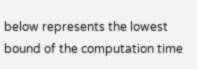below represents the lowest bound of the computation time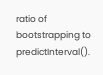ratio of bootstrapping to predictInterval().